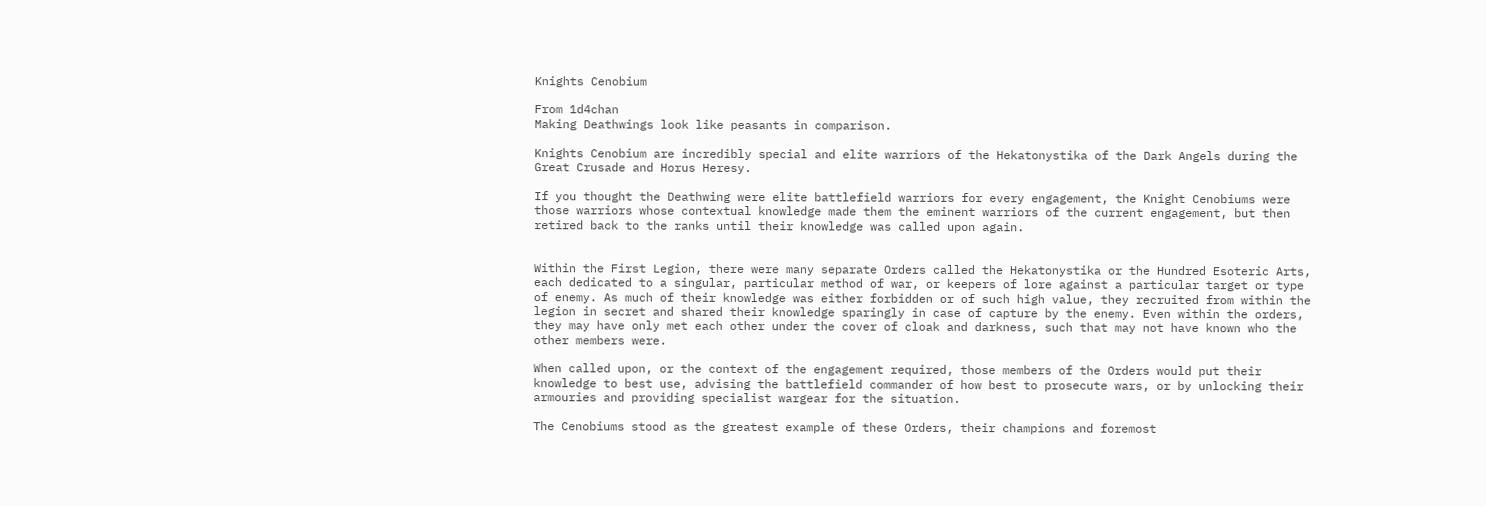Knights Cenobium

From 1d4chan
Making Deathwings look like peasants in comparison.

Knights Cenobium are incredibly special and elite warriors of the Hekatonystika of the Dark Angels during the Great Crusade and Horus Heresy.

If you thought the Deathwing were elite battlefield warriors for every engagement, the Knight Cenobiums were those warriors whose contextual knowledge made them the eminent warriors of the current engagement, but then retired back to the ranks until their knowledge was called upon again.


Within the First Legion, there were many separate Orders called the Hekatonystika or the Hundred Esoteric Arts, each dedicated to a singular, particular method of war, or keepers of lore against a particular target or type of enemy. As much of their knowledge was either forbidden or of such high value, they recruited from within the legion in secret and shared their knowledge sparingly in case of capture by the enemy. Even within the orders, they may have only met each other under the cover of cloak and darkness, such that may not have known who the other members were.

When called upon, or the context of the engagement required, those members of the Orders would put their knowledge to best use, advising the battlefield commander of how best to prosecute wars, or by unlocking their armouries and providing specialist wargear for the situation.

The Cenobiums stood as the greatest example of these Orders, their champions and foremost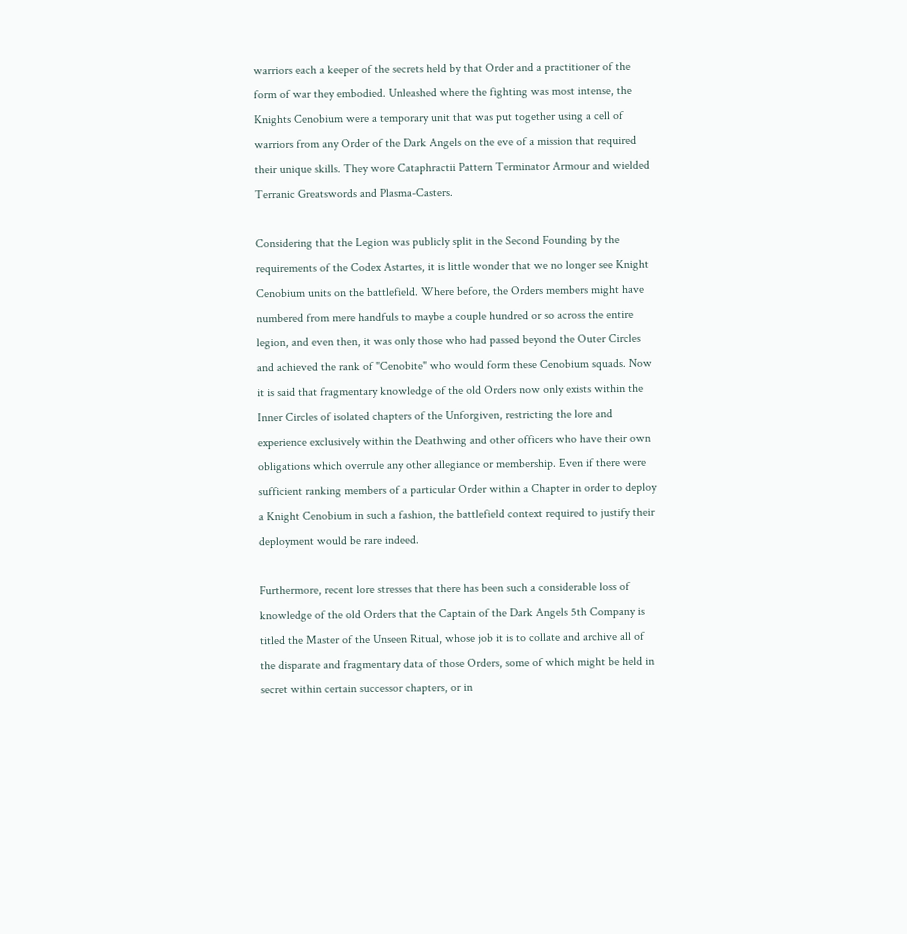warriors each a keeper of the secrets held by that Order and a practitioner of the form of war they embodied. Unleashed where the fighting was most intense, the Knights Cenobium were a temporary unit that was put together using a cell of warriors from any Order of the Dark Angels on the eve of a mission that required their unique skills. They wore Cataphractii Pattern Terminator Armour and wielded Terranic Greatswords and Plasma-Casters.

Considering that the Legion was publicly split in the Second Founding by the requirements of the Codex Astartes, it is little wonder that we no longer see Knight Cenobium units on the battlefield. Where before, the Orders members might have numbered from mere handfuls to maybe a couple hundred or so across the entire legion, and even then, it was only those who had passed beyond the Outer Circles and achieved the rank of "Cenobite" who would form these Cenobium squads. Now it is said that fragmentary knowledge of the old Orders now only exists within the Inner Circles of isolated chapters of the Unforgiven, restricting the lore and experience exclusively within the Deathwing and other officers who have their own obligations which overrule any other allegiance or membership. Even if there were sufficient ranking members of a particular Order within a Chapter in order to deploy a Knight Cenobium in such a fashion, the battlefield context required to justify their deployment would be rare indeed.

Furthermore, recent lore stresses that there has been such a considerable loss of knowledge of the old Orders that the Captain of the Dark Angels 5th Company is titled the Master of the Unseen Ritual, whose job it is to collate and archive all of the disparate and fragmentary data of those Orders, some of which might be held in secret within certain successor chapters, or in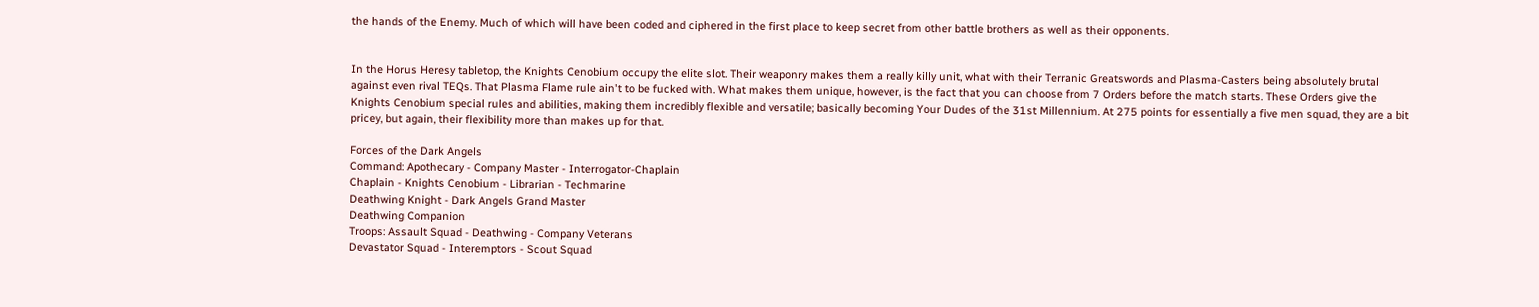the hands of the Enemy. Much of which will have been coded and ciphered in the first place to keep secret from other battle brothers as well as their opponents.


In the Horus Heresy tabletop, the Knights Cenobium occupy the elite slot. Their weaponry makes them a really killy unit, what with their Terranic Greatswords and Plasma-Casters being absolutely brutal against even rival TEQs. That Plasma Flame rule ain't to be fucked with. What makes them unique, however, is the fact that you can choose from 7 Orders before the match starts. These Orders give the Knights Cenobium special rules and abilities, making them incredibly flexible and versatile; basically becoming Your Dudes of the 31st Millennium. At 275 points for essentially a five men squad, they are a bit pricey, but again, their flexibility more than makes up for that.

Forces of the Dark Angels
Command: Apothecary - Company Master - Interrogator-Chaplain
Chaplain - Knights Cenobium - Librarian - Techmarine
Deathwing Knight - Dark Angels Grand Master
Deathwing Companion
Troops: Assault Squad - Deathwing - Company Veterans
Devastator Squad - Interemptors - Scout Squad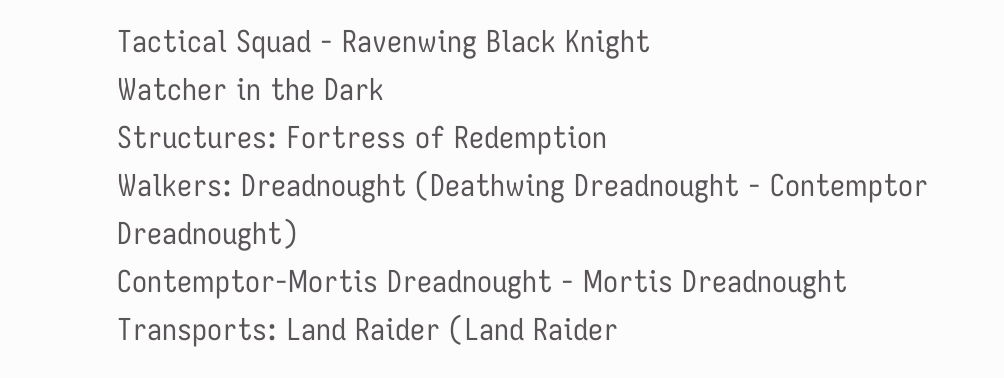Tactical Squad - Ravenwing Black Knight
Watcher in the Dark
Structures: Fortress of Redemption
Walkers: Dreadnought (Deathwing Dreadnought - Contemptor Dreadnought)
Contemptor-Mortis Dreadnought - Mortis Dreadnought
Transports: Land Raider (Land Raider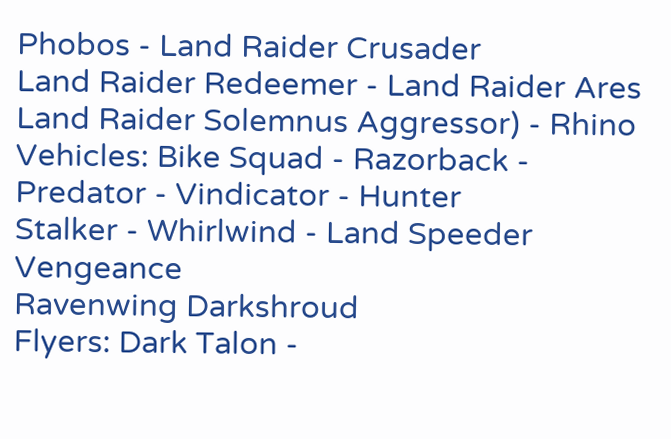Phobos - Land Raider Crusader
Land Raider Redeemer - Land Raider Ares
Land Raider Solemnus Aggressor) - Rhino
Vehicles: Bike Squad - Razorback - Predator - Vindicator - Hunter
Stalker - Whirlwind - Land Speeder Vengeance
Ravenwing Darkshroud
Flyers: Dark Talon -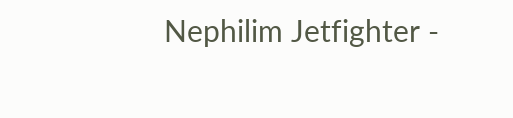Nephilim Jetfighter -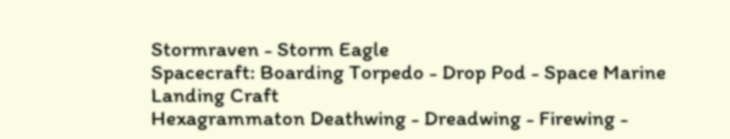Stormraven - Storm Eagle
Spacecraft: Boarding Torpedo - Drop Pod - Space Marine Landing Craft
Hexagrammaton Deathwing - Dreadwing - Firewing -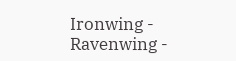Ironwing - Ravenwing -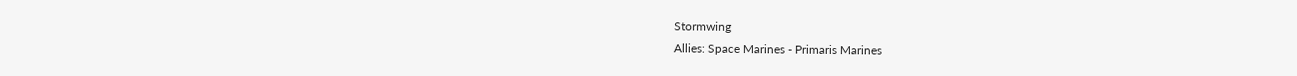Stormwing
Allies: Space Marines - Primaris Marines